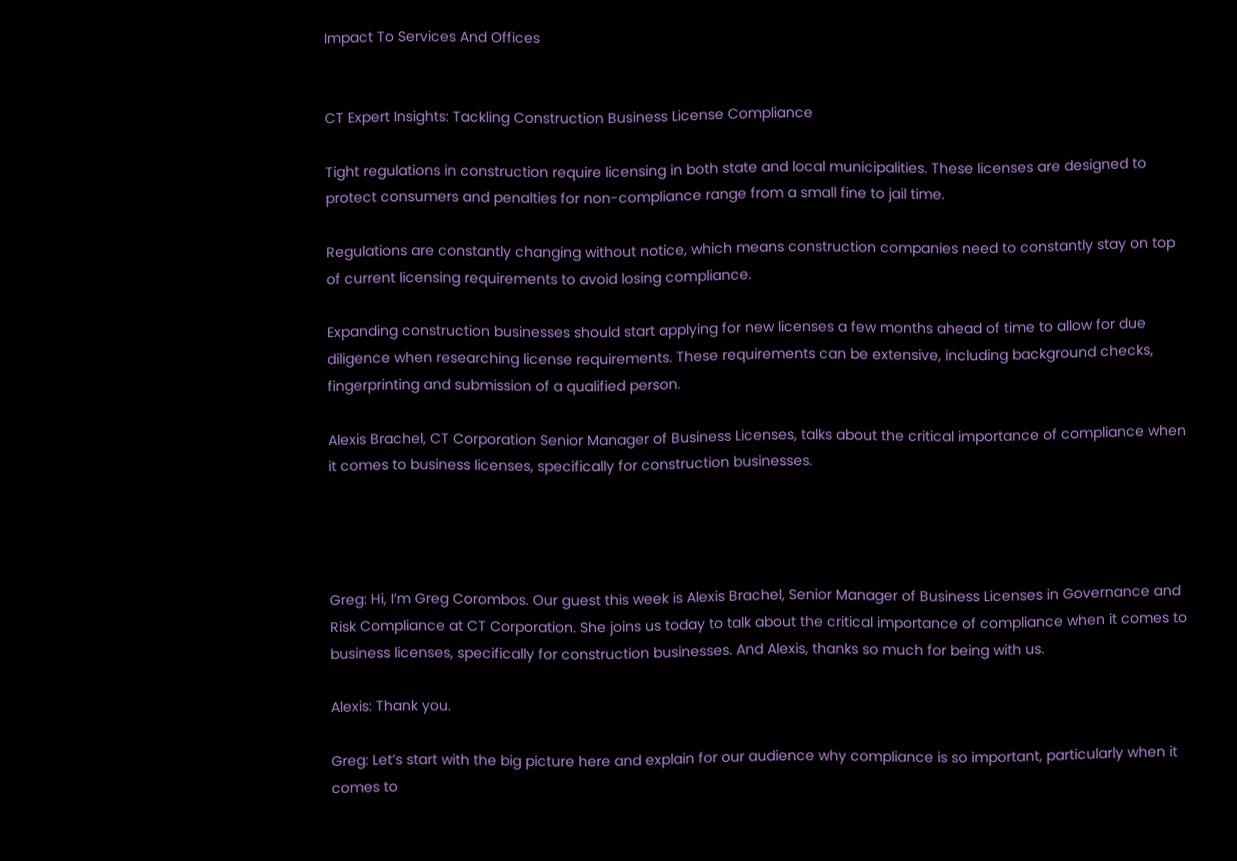Impact To Services And Offices


CT Expert Insights: Tackling Construction Business License Compliance

Tight regulations in construction require licensing in both state and local municipalities. These licenses are designed to protect consumers and penalties for non-compliance range from a small fine to jail time.

Regulations are constantly changing without notice, which means construction companies need to constantly stay on top of current licensing requirements to avoid losing compliance.

Expanding construction businesses should start applying for new licenses a few months ahead of time to allow for due diligence when researching license requirements. These requirements can be extensive, including background checks, fingerprinting and submission of a qualified person.

Alexis Brachel, CT Corporation Senior Manager of Business Licenses, talks about the critical importance of compliance when it comes to business licenses, specifically for construction businesses.




Greg: Hi, I’m Greg Corombos. Our guest this week is Alexis Brachel, Senior Manager of Business Licenses in Governance and Risk Compliance at CT Corporation. She joins us today to talk about the critical importance of compliance when it comes to business licenses, specifically for construction businesses. And Alexis, thanks so much for being with us.

Alexis: Thank you.

Greg: Let’s start with the big picture here and explain for our audience why compliance is so important, particularly when it comes to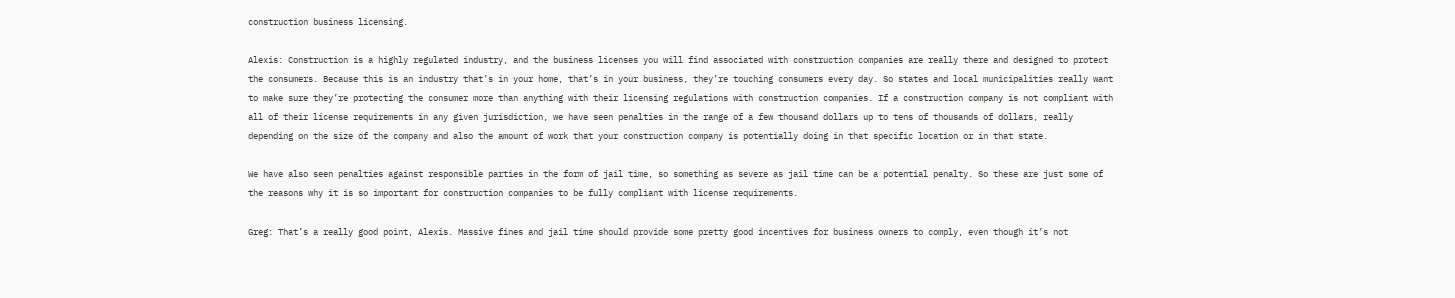construction business licensing.

Alexis: Construction is a highly regulated industry, and the business licenses you will find associated with construction companies are really there and designed to protect the consumers. Because this is an industry that’s in your home, that’s in your business, they’re touching consumers every day. So states and local municipalities really want to make sure they’re protecting the consumer more than anything with their licensing regulations with construction companies. If a construction company is not compliant with all of their license requirements in any given jurisdiction, we have seen penalties in the range of a few thousand dollars up to tens of thousands of dollars, really depending on the size of the company and also the amount of work that your construction company is potentially doing in that specific location or in that state.

We have also seen penalties against responsible parties in the form of jail time, so something as severe as jail time can be a potential penalty. So these are just some of the reasons why it is so important for construction companies to be fully compliant with license requirements.

Greg: That’s a really good point, Alexis. Massive fines and jail time should provide some pretty good incentives for business owners to comply, even though it’s not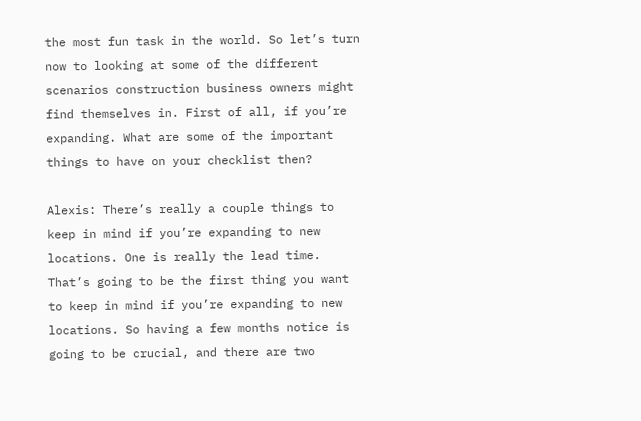the most fun task in the world. So let’s turn now to looking at some of the different scenarios construction business owners might find themselves in. First of all, if you’re expanding. What are some of the important things to have on your checklist then?

Alexis: There’s really a couple things to keep in mind if you’re expanding to new locations. One is really the lead time. That’s going to be the first thing you want to keep in mind if you’re expanding to new locations. So having a few months notice is going to be crucial, and there are two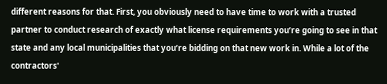different reasons for that. First, you obviously need to have time to work with a trusted partner to conduct research of exactly what license requirements you’re going to see in that state and any local municipalities that you’re bidding on that new work in. While a lot of the contractors'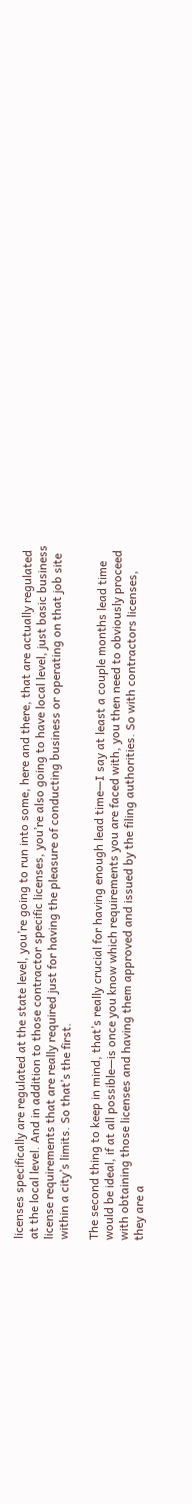licenses specifically are regulated at the state level, you’re going to run into some, here and there, that are actually regulated at the local level. And in addition to those contractor specific licenses, you’re also going to have local level, just basic business license requirements that are really required just for having the pleasure of conducting business or operating on that job site within a city’s limits. So that’s the first.

The second thing to keep in mind, that’s really crucial for having enough lead time—I say at least a couple months lead time would be ideal, if at all possible—is once you know which requirements you are faced with, you then need to obviously proceed with obtaining those licenses and having them approved and issued by the filing authorities. So with contractors licenses, they are a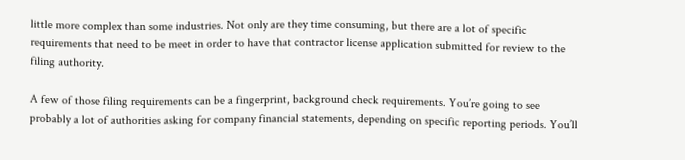little more complex than some industries. Not only are they time consuming, but there are a lot of specific requirements that need to be meet in order to have that contractor license application submitted for review to the filing authority.

A few of those filing requirements can be a fingerprint, background check requirements. You’re going to see probably a lot of authorities asking for company financial statements, depending on specific reporting periods. You’ll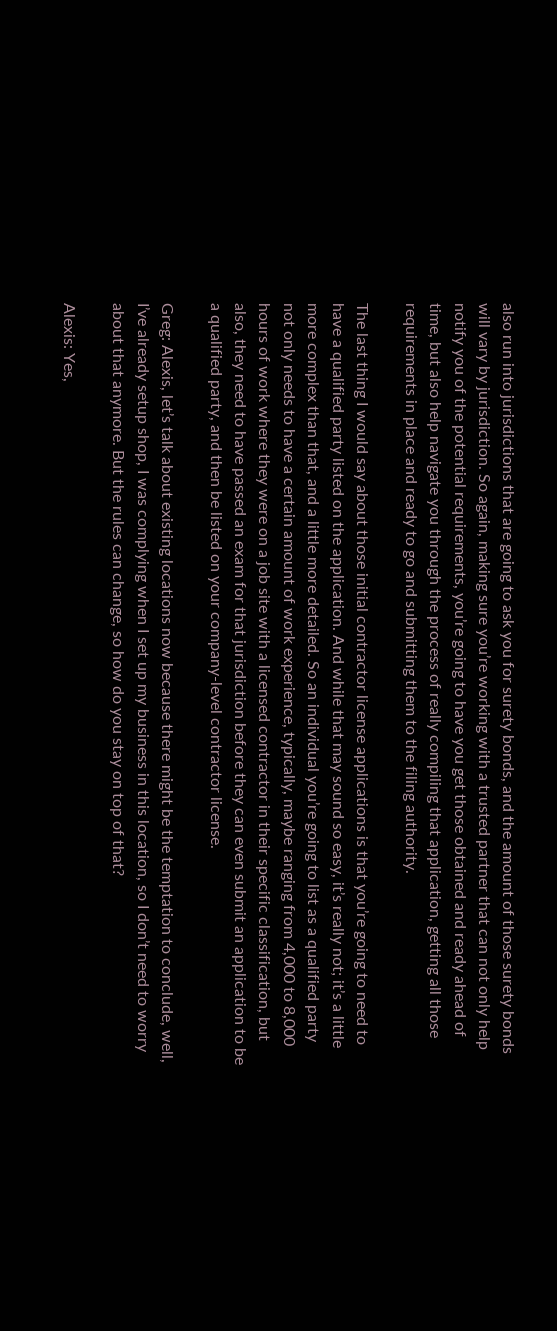also run into jurisdictions that are going to ask you for surety bonds, and the amount of those surety bonds will vary by jurisdiction. So again, making sure you’re working with a trusted partner that can not only help notify you of the potential requirements, you’re going to have you get those obtained and ready ahead of time, but also help navigate you through the process of really compiling that application, getting all those requirements in place and ready to go and submitting them to the filing authority.

The last thing I would say about those initial contractor license applications is that you’re going to need to have a qualified party listed on the application. And while that may sound so easy, it’s really not; it’s a little more complex than that, and a little more detailed. So an individual you’re going to list as a qualified party not only needs to have a certain amount of work experience, typically, maybe ranging from 4,000 to 8,000 hours of work where they were on a job site with a licensed contractor in their specific classification, but also, they need to have passed an exam for that jurisdiction before they can even submit an application to be a qualified party, and then be listed on your company-level contractor license.

Greg: Alexis, let’s talk about existing locations now because there might be the temptation to conclude, well, I’ve already setup shop, I was complying when I set up my business in this location, so I don’t need to worry about that anymore. But the rules can change, so how do you stay on top of that?

Alexis: Yes,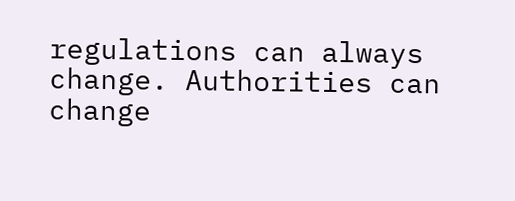regulations can always change. Authorities can change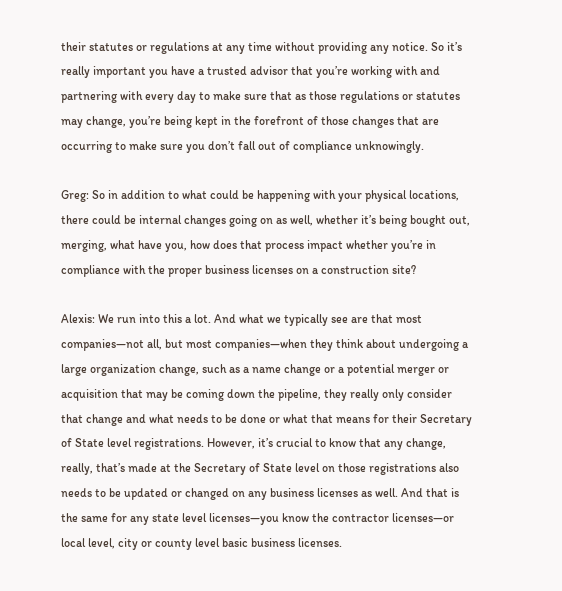their statutes or regulations at any time without providing any notice. So it’s really important you have a trusted advisor that you’re working with and partnering with every day to make sure that as those regulations or statutes may change, you’re being kept in the forefront of those changes that are occurring to make sure you don’t fall out of compliance unknowingly.

Greg: So in addition to what could be happening with your physical locations, there could be internal changes going on as well, whether it’s being bought out, merging, what have you, how does that process impact whether you’re in compliance with the proper business licenses on a construction site?

Alexis: We run into this a lot. And what we typically see are that most companies—not all, but most companies—when they think about undergoing a large organization change, such as a name change or a potential merger or acquisition that may be coming down the pipeline, they really only consider that change and what needs to be done or what that means for their Secretary of State level registrations. However, it’s crucial to know that any change, really, that’s made at the Secretary of State level on those registrations also needs to be updated or changed on any business licenses as well. And that is the same for any state level licenses—you know the contractor licenses—or local level, city or county level basic business licenses.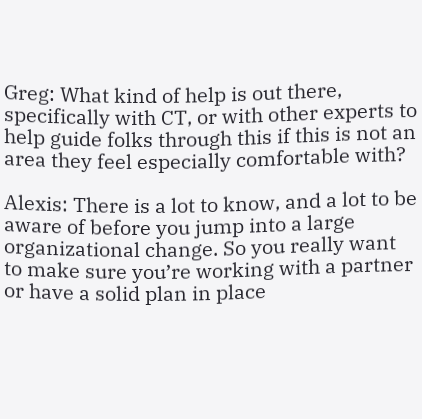Greg: What kind of help is out there, specifically with CT, or with other experts to help guide folks through this if this is not an area they feel especially comfortable with?

Alexis: There is a lot to know, and a lot to be aware of before you jump into a large organizational change. So you really want to make sure you’re working with a partner or have a solid plan in place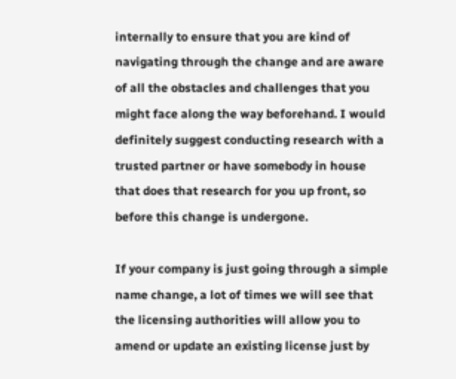internally to ensure that you are kind of navigating through the change and are aware of all the obstacles and challenges that you might face along the way beforehand. I would definitely suggest conducting research with a trusted partner or have somebody in house that does that research for you up front, so before this change is undergone.

If your company is just going through a simple name change, a lot of times we will see that the licensing authorities will allow you to amend or update an existing license just by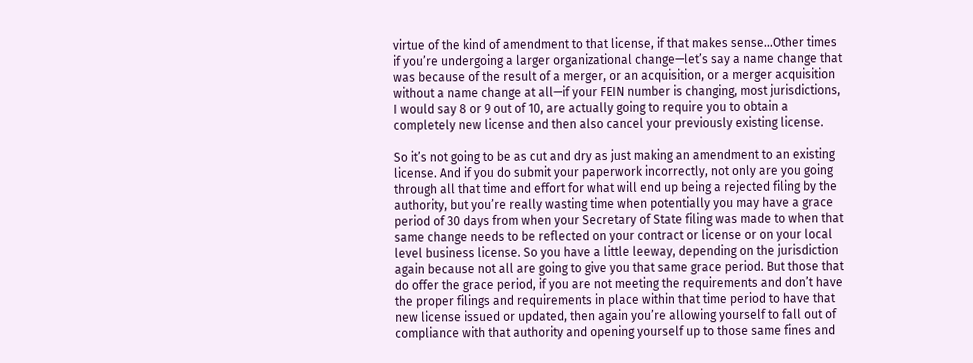virtue of the kind of amendment to that license, if that makes sense...Other times if you’re undergoing a larger organizational change—let’s say a name change that was because of the result of a merger, or an acquisition, or a merger acquisition without a name change at all—if your FEIN number is changing, most jurisdictions, I would say 8 or 9 out of 10, are actually going to require you to obtain a completely new license and then also cancel your previously existing license.

So it’s not going to be as cut and dry as just making an amendment to an existing license. And if you do submit your paperwork incorrectly, not only are you going through all that time and effort for what will end up being a rejected filing by the authority, but you’re really wasting time when potentially you may have a grace period of 30 days from when your Secretary of State filing was made to when that same change needs to be reflected on your contract or license or on your local level business license. So you have a little leeway, depending on the jurisdiction again because not all are going to give you that same grace period. But those that do offer the grace period, if you are not meeting the requirements and don’t have the proper filings and requirements in place within that time period to have that new license issued or updated, then again you’re allowing yourself to fall out of compliance with that authority and opening yourself up to those same fines and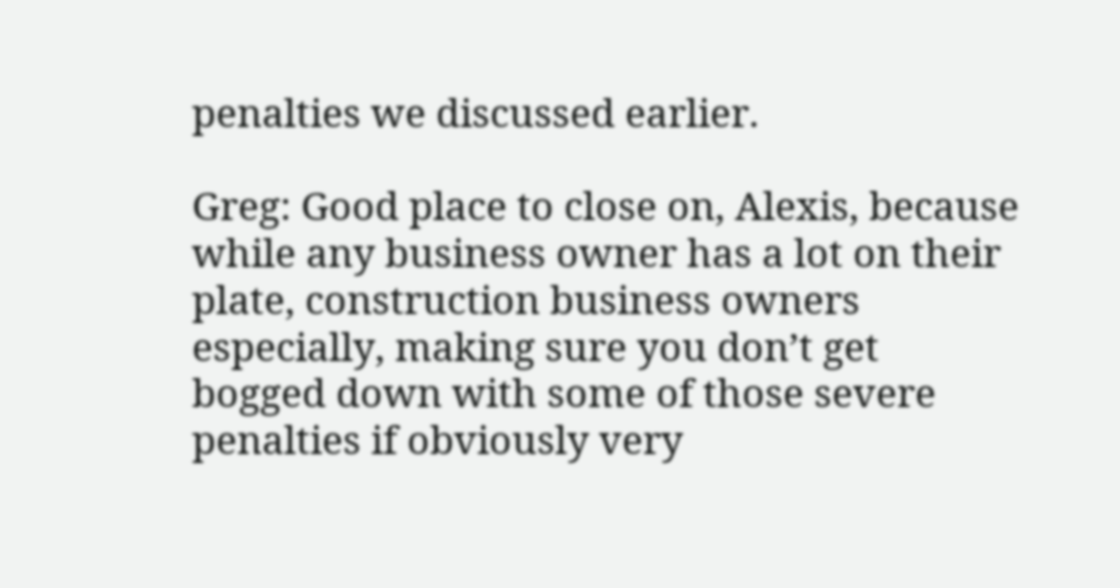penalties we discussed earlier.

Greg: Good place to close on, Alexis, because while any business owner has a lot on their plate, construction business owners especially, making sure you don’t get bogged down with some of those severe penalties if obviously very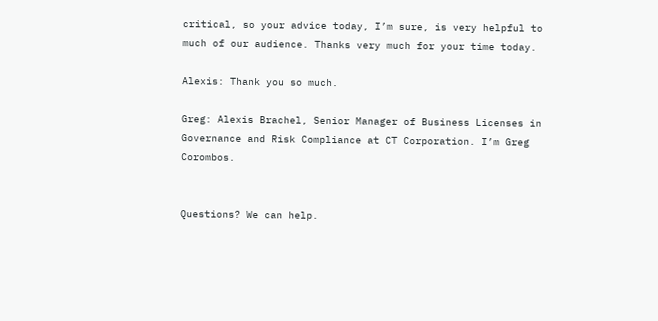critical, so your advice today, I’m sure, is very helpful to much of our audience. Thanks very much for your time today.

Alexis: Thank you so much.

Greg: Alexis Brachel, Senior Manager of Business Licenses in Governance and Risk Compliance at CT Corporation. I’m Greg Corombos.


Questions? We can help.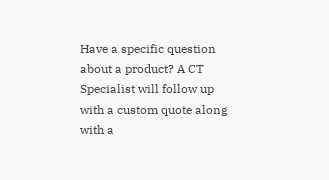Have a specific question about a product? A CT Specialist will follow up with a custom quote along with a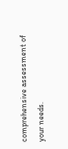comprehensive assessment of your needs.